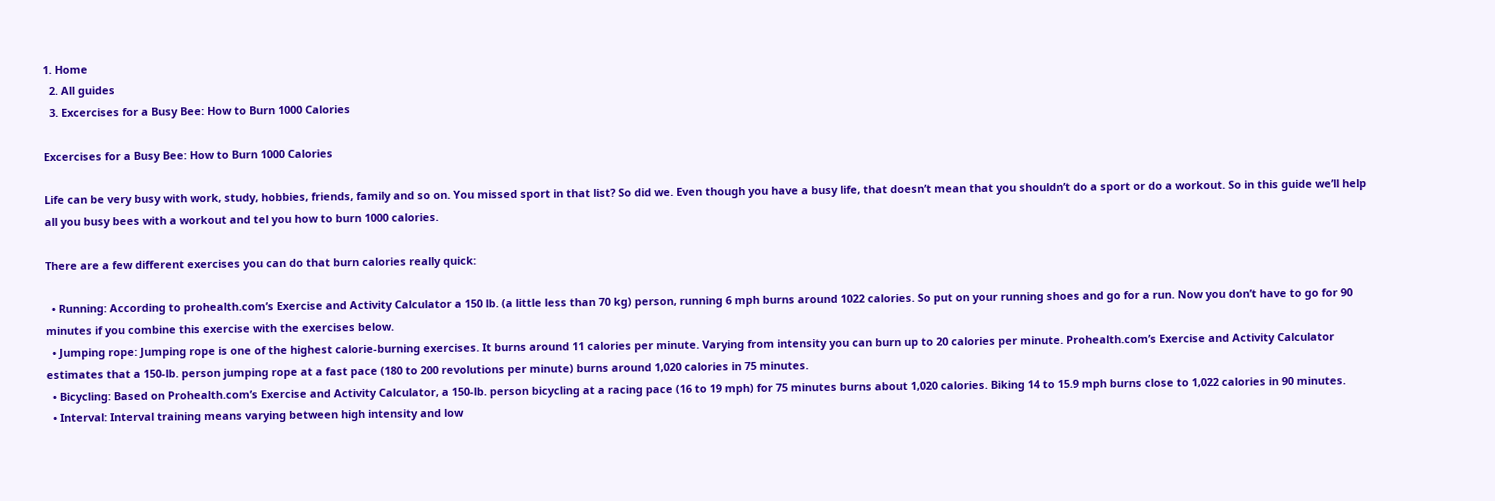1. Home
  2. All guides
  3. Excercises for a Busy Bee: How to Burn 1000 Calories

Excercises for a Busy Bee: How to Burn 1000 Calories

Life can be very busy with work, study, hobbies, friends, family and so on. You missed sport in that list? So did we. Even though you have a busy life, that doesn’t mean that you shouldn’t do a sport or do a workout. So in this guide we’ll help all you busy bees with a workout and tel you how to burn 1000 calories.

There are a few different exercises you can do that burn calories really quick:

  • Running: According to prohealth.com’s Exercise and Activity Calculator a 150 lb. (a little less than 70 kg) person, running 6 mph burns around 1022 calories. So put on your running shoes and go for a run. Now you don’t have to go for 90 minutes if you combine this exercise with the exercises below.
  • Jumping rope: Jumping rope is one of the highest calorie-burning exercises. It burns around 11 calories per minute. Varying from intensity you can burn up to 20 calories per minute. Prohealth.com’s Exercise and Activity Calculator estimates that a 150-lb. person jumping rope at a fast pace (180 to 200 revolutions per minute) burns around 1,020 calories in 75 minutes.
  • Bicycling: Based on Prohealth.com’s Exercise and Activity Calculator, a 150-lb. person bicycling at a racing pace (16 to 19 mph) for 75 minutes burns about 1,020 calories. Biking 14 to 15.9 mph burns close to 1,022 calories in 90 minutes.
  • Interval: Interval training means varying between high intensity and low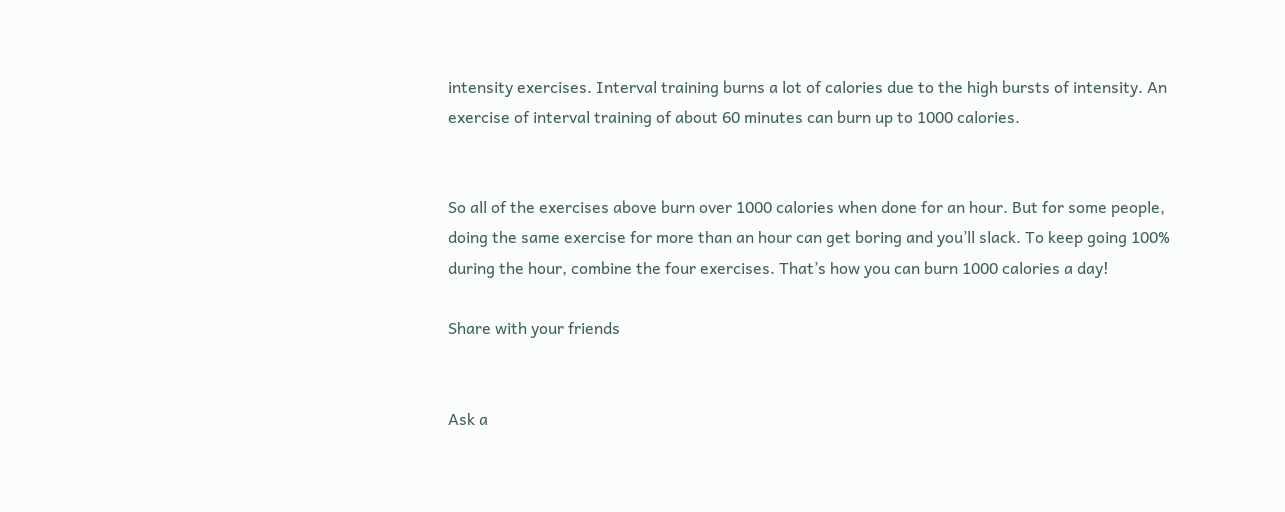intensity exercises. Interval training burns a lot of calories due to the high bursts of intensity. An exercise of interval training of about 60 minutes can burn up to 1000 calories.


So all of the exercises above burn over 1000 calories when done for an hour. But for some people, doing the same exercise for more than an hour can get boring and you’ll slack. To keep going 100% during the hour, combine the four exercises. That’s how you can burn 1000 calories a day!

Share with your friends


Ask a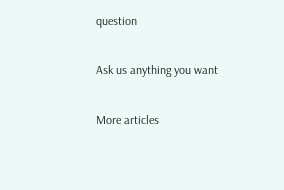question

Ask us anything you want

More articles